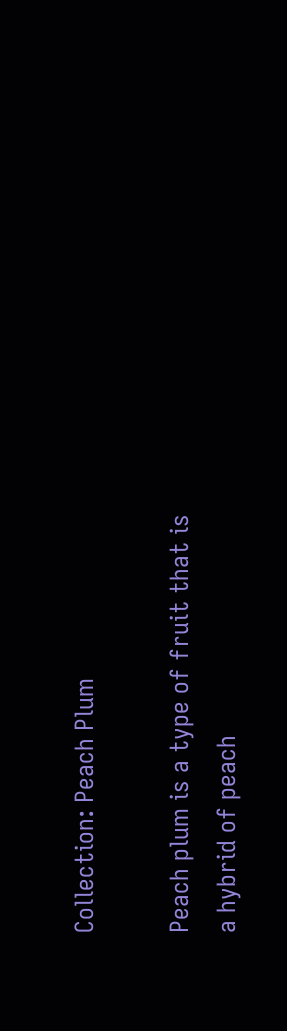Collection: Peach Plum

Peach plum is a type of fruit that is a hybrid of peach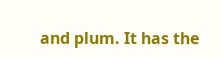and plum. It has the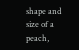shape and size of a peach,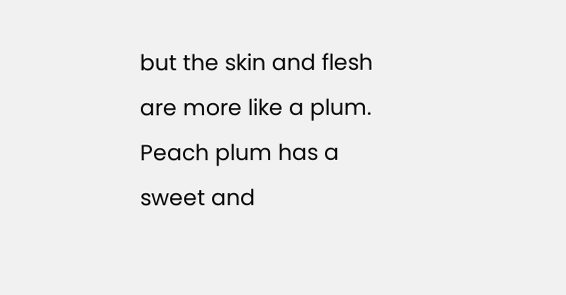but the skin and flesh are more like a plum. Peach plum has a sweet and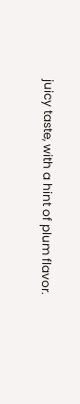juicy taste, with a hint of plum flavor.